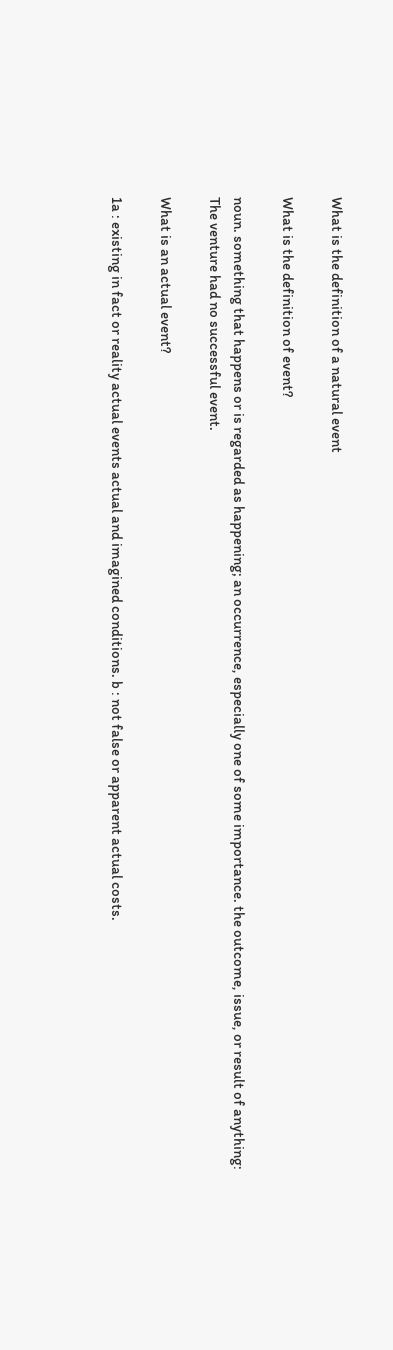What is the definition of a natural event

What is the definition of event?

noun. something that happens or is regarded as happening; an occurrence, especially one of some importance. the outcome, issue, or result of anything: The venture had no successful event.

What is an actual event?

1a : existing in fact or reality actual events actual and imagined conditions. b : not false or apparent actual costs.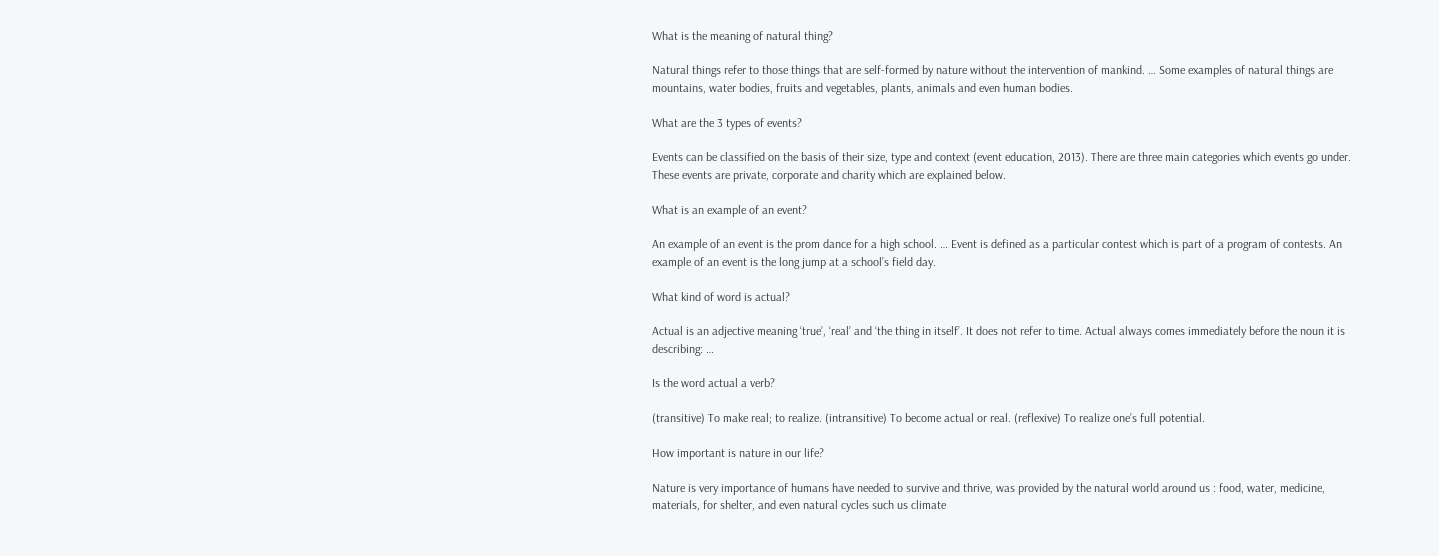What is the meaning of natural thing?

Natural things refer to those things that are self-formed by nature without the intervention of mankind. … Some examples of natural things are mountains, water bodies, fruits and vegetables, plants, animals and even human bodies.

What are the 3 types of events?

Events can be classified on the basis of their size, type and context (event education, 2013). There are three main categories which events go under. These events are private, corporate and charity which are explained below.

What is an example of an event?

An example of an event is the prom dance for a high school. … Event is defined as a particular contest which is part of a program of contests. An example of an event is the long jump at a school’s field day.

What kind of word is actual?

Actual is an adjective meaning ‘true’, ‘real’ and ‘the thing in itself’. It does not refer to time. Actual always comes immediately before the noun it is describing: …

Is the word actual a verb?

(transitive) To make real; to realize. (intransitive) To become actual or real. (reflexive) To realize one’s full potential.

How important is nature in our life?

Nature is very importance of humans have needed to survive and thrive, was provided by the natural world around us : food, water, medicine, materials, for shelter, and even natural cycles such us climate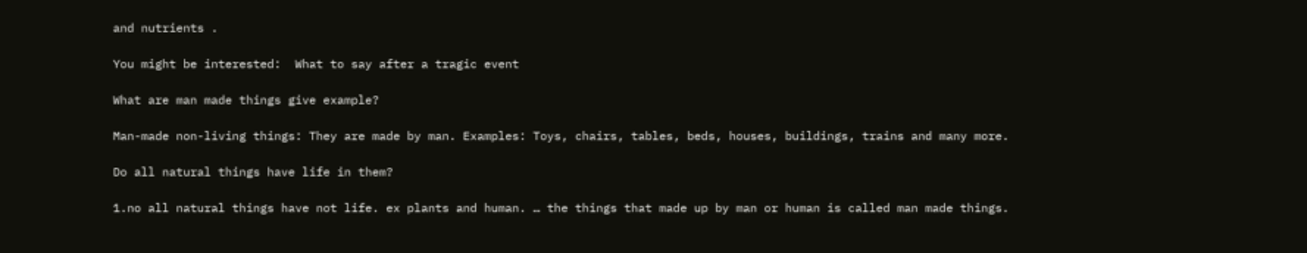and nutrients .

You might be interested:  What to say after a tragic event

What are man made things give example?

Man-made non-living things: They are made by man. Examples: Toys, chairs, tables, beds, houses, buildings, trains and many more.

Do all natural things have life in them?

1.no all natural things have not life. ex plants and human. … the things that made up by man or human is called man made things.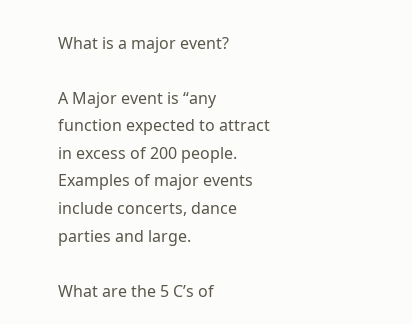What is a major event?

A Major event is “any function expected to attract in excess of 200 people. Examples of major events include concerts, dance parties and large.

What are the 5 C’s of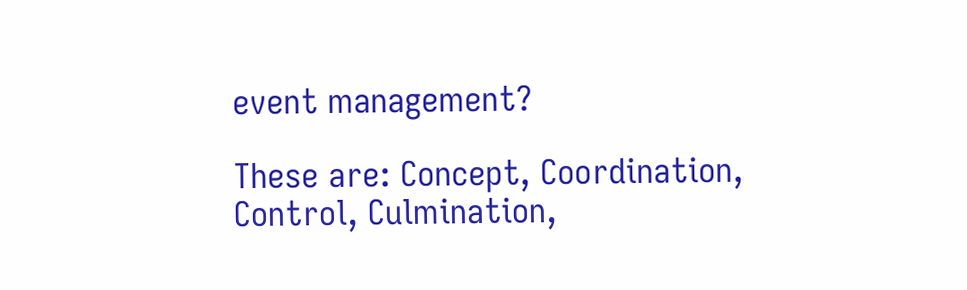event management?

These are: Concept, Coordination, Control, Culmination,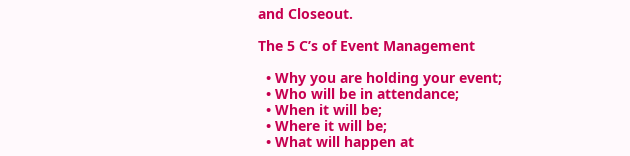and Closeout.

The 5 C’s of Event Management

  • Why you are holding your event;
  • Who will be in attendance;
  • When it will be;
  • Where it will be;
  • What will happen at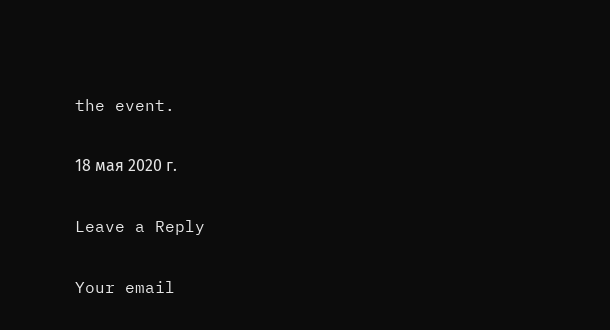the event.

18 мая 2020 г.

Leave a Reply

Your email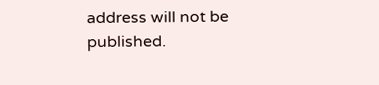address will not be published.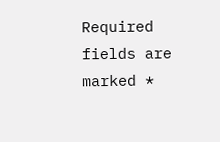Required fields are marked *